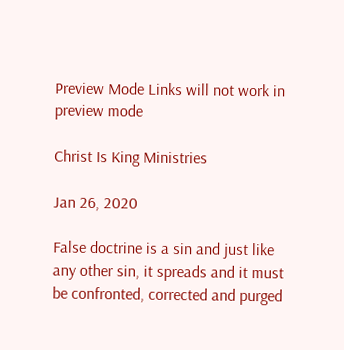Preview Mode Links will not work in preview mode

Christ Is King Ministries

Jan 26, 2020

False doctrine is a sin and just like any other sin, it spreads and it must be confronted, corrected and purged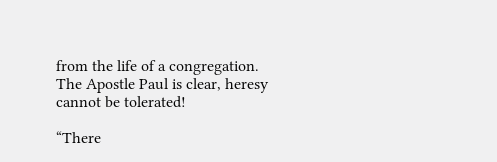from the life of a congregation. The Apostle Paul is clear, heresy cannot be tolerated!

“There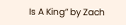Is A King” by Zach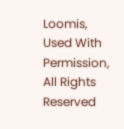Loomis, Used With Permission, All Rights Reserved